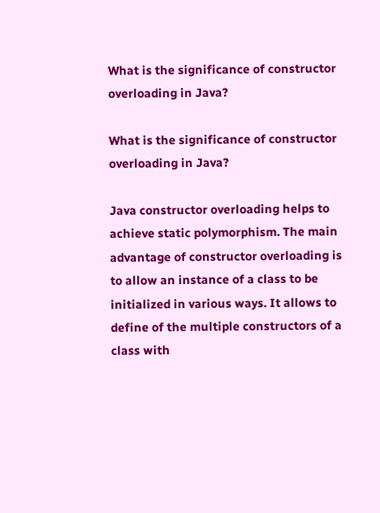What is the significance of constructor overloading in Java?

What is the significance of constructor overloading in Java?

Java constructor overloading helps to achieve static polymorphism. The main advantage of constructor overloading is to allow an instance of a class to be initialized in various ways. It allows to define of the multiple constructors of a class with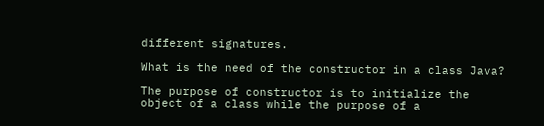different signatures.

What is the need of the constructor in a class Java?

The purpose of constructor is to initialize the object of a class while the purpose of a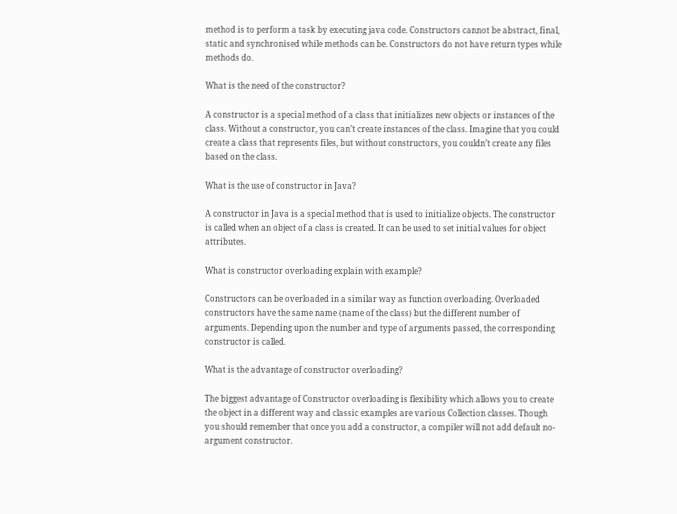method is to perform a task by executing java code. Constructors cannot be abstract, final, static and synchronised while methods can be. Constructors do not have return types while methods do.

What is the need of the constructor?

A constructor is a special method of a class that initializes new objects or instances of the class. Without a constructor, you can’t create instances of the class. Imagine that you could create a class that represents files, but without constructors, you couldn’t create any files based on the class.

What is the use of constructor in Java?

A constructor in Java is a special method that is used to initialize objects. The constructor is called when an object of a class is created. It can be used to set initial values for object attributes.

What is constructor overloading explain with example?

Constructors can be overloaded in a similar way as function overloading. Overloaded constructors have the same name (name of the class) but the different number of arguments. Depending upon the number and type of arguments passed, the corresponding constructor is called.

What is the advantage of constructor overloading?

The biggest advantage of Constructor overloading is flexibility which allows you to create the object in a different way and classic examples are various Collection classes. Though you should remember that once you add a constructor, a compiler will not add default no-argument constructor.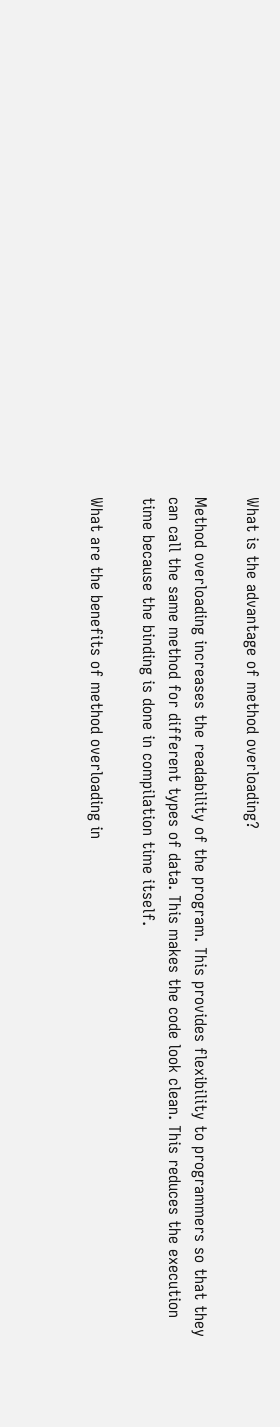What is the advantage of method overloading?

Method overloading increases the readability of the program. This provides flexibility to programmers so that they can call the same method for different types of data. This makes the code look clean. This reduces the execution time because the binding is done in compilation time itself.

What are the benefits of method overloading in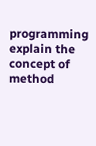programming explain the concept of method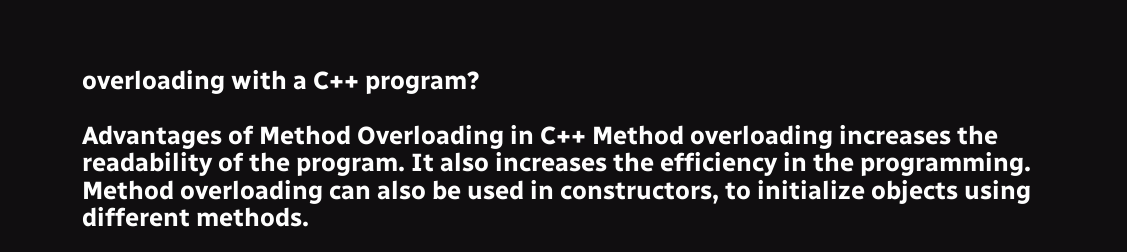overloading with a C++ program?

Advantages of Method Overloading in C++ Method overloading increases the readability of the program. It also increases the efficiency in the programming. Method overloading can also be used in constructors, to initialize objects using different methods.